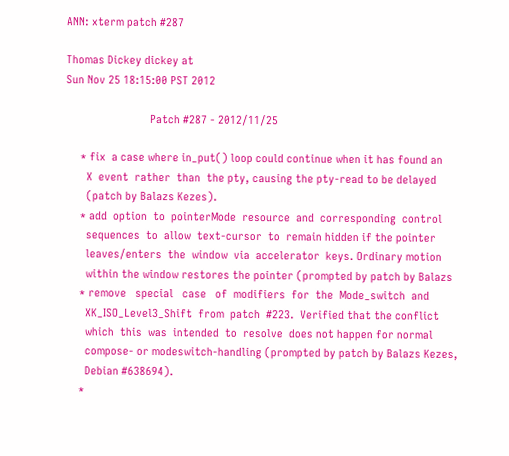ANN: xterm patch #287

Thomas Dickey dickey at
Sun Nov 25 18:15:00 PST 2012

                            Patch #287 - 2012/11/25

     * fix  a case where in_put() loop could continue when it has found an
       X  event  rather  than  the pty, causing the pty-read to be delayed
       (patch by Balazs Kezes).
     * add  option  to  pointerMode  resource  and  corresponding  control
       sequences  to  allow  text-cursor  to  remain hidden if the pointer
       leaves/enters  the  window  via  accelerator  keys. Ordinary motion
       within the window restores the pointer (prompted by patch by Balazs
     * remove   special   case   of  modifiers  for  the  Mode_switch  and
       XK_ISO_Level3_Shift  from  patch  #223.  Verified that the conflict
       which  this  was  intended  to  resolve  does not happen for normal
       compose- or modeswitch-handling (prompted by patch by Balazs Kezes,
       Debian #638694).
     *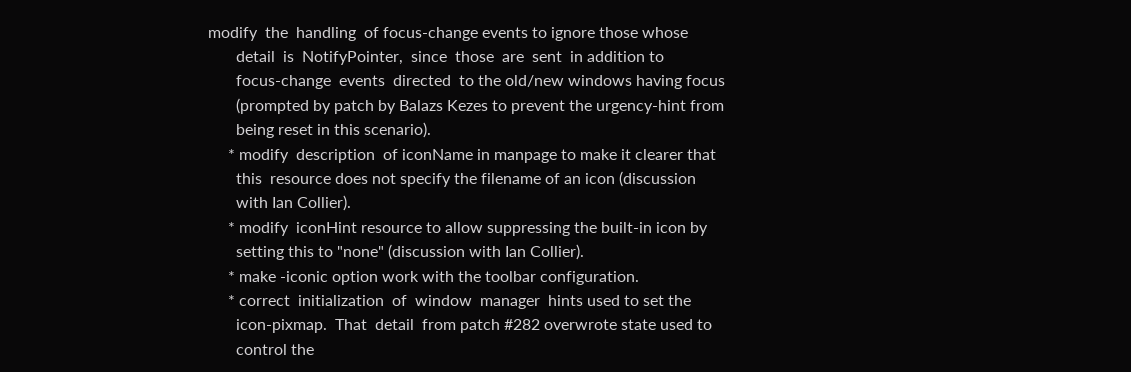modify  the  handling  of focus-change events to ignore those whose
       detail  is  NotifyPointer,  since  those  are  sent  in addition to
       focus-change  events  directed  to the old/new windows having focus
       (prompted by patch by Balazs Kezes to prevent the urgency-hint from
       being reset in this scenario).
     * modify  description  of iconName in manpage to make it clearer that
       this  resource does not specify the filename of an icon (discussion
       with Ian Collier).
     * modify  iconHint resource to allow suppressing the built-in icon by
       setting this to "none" (discussion with Ian Collier).
     * make -iconic option work with the toolbar configuration.
     * correct  initialization  of  window  manager  hints used to set the
       icon-pixmap.  That  detail  from patch #282 overwrote state used to
       control the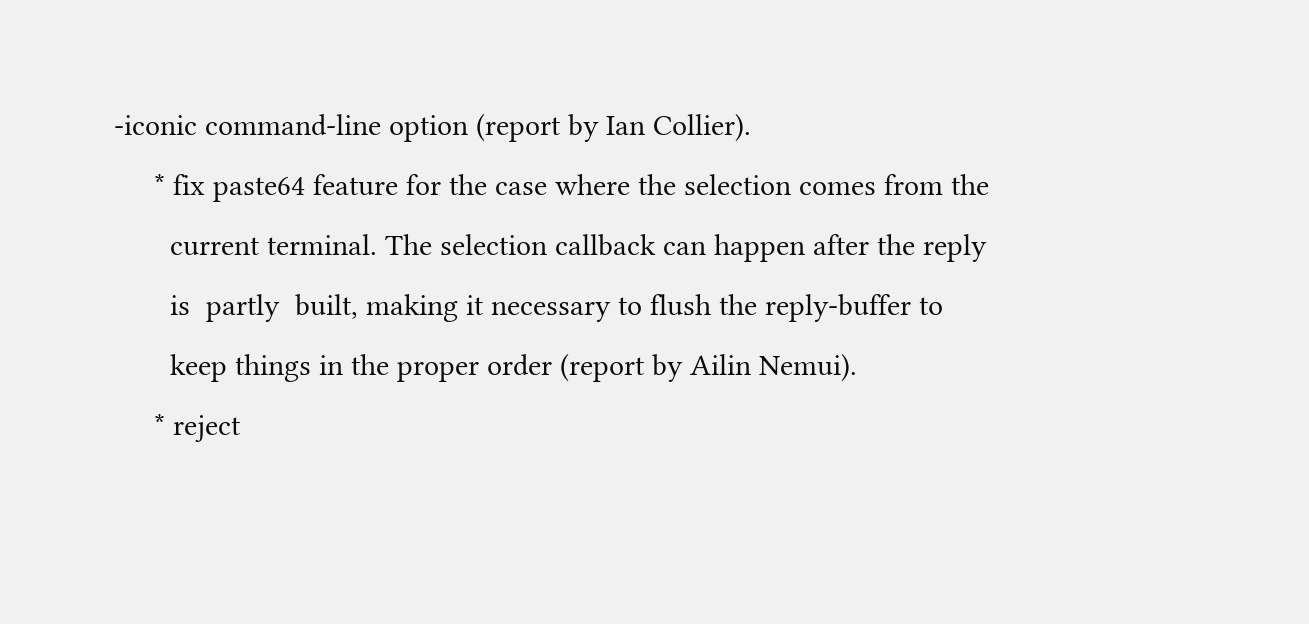-iconic command-line option (report by Ian Collier).
     * fix paste64 feature for the case where the selection comes from the
       current terminal. The selection callback can happen after the reply
       is  partly  built, making it necessary to flush the reply-buffer to
       keep things in the proper order (report by Ailin Nemui).
     * reject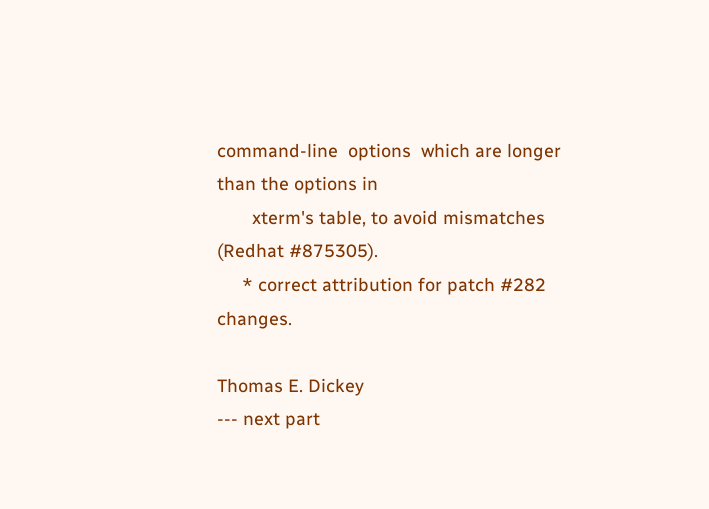command-line  options  which are longer than the options in
       xterm's table, to avoid mismatches (Redhat #875305).
     * correct attribution for patch #282 changes.

Thomas E. Dickey
--- next part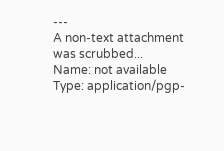---
A non-text attachment was scrubbed...
Name: not available
Type: application/pgp-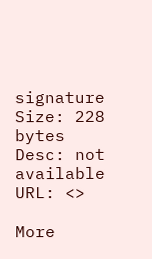signature
Size: 228 bytes
Desc: not available
URL: <>

More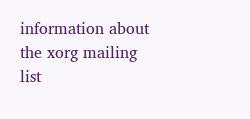information about the xorg mailing list